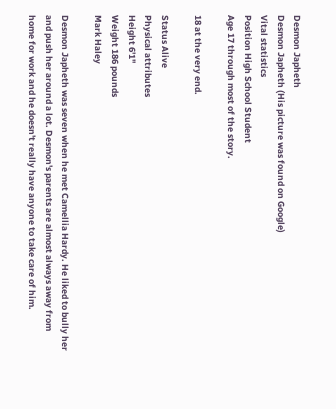Desmon Japheth
Desmon Japheth (His picture was found on Google)
Vital statistics
Position High School Student
Age 17 through most of the story.

18 at the very end.

Status Alive
Physical attributes
Height 6'1"
Weight 186 pounds
Mark Haley

Desmon Japheth was seven when he met Camellia Hardy. He liked to bully her and push her around a lot. Desmon's parents are almost always away from home for work and he doesn't really have anyone to take care of him.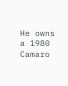He owns a 1980 Camaro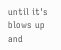until it's blows up and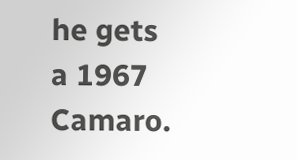he gets a 1967 Camaro.